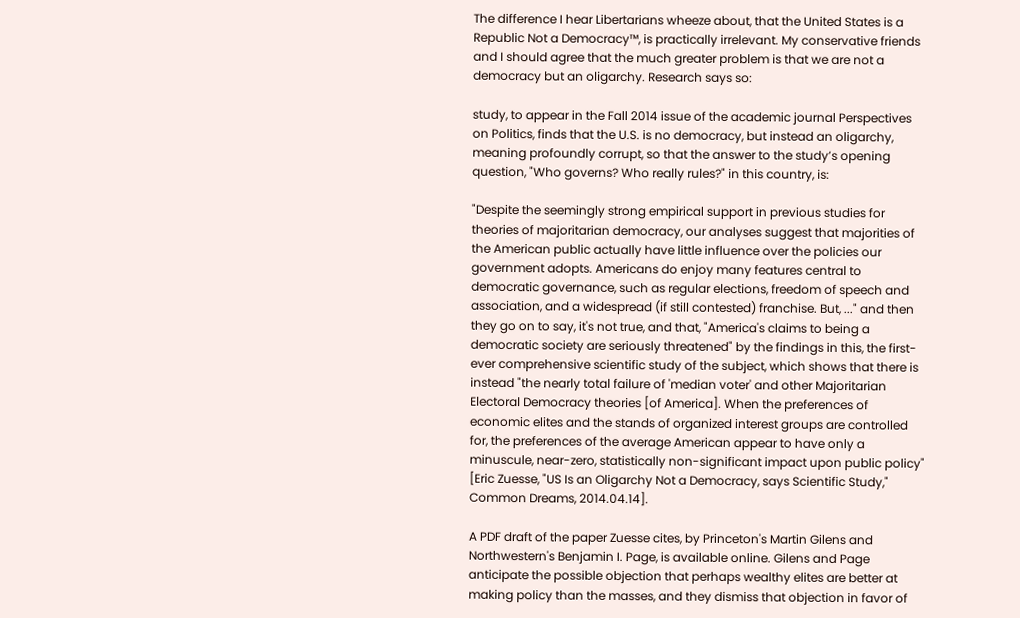The difference I hear Libertarians wheeze about, that the United States is a Republic Not a Democracy™, is practically irrelevant. My conservative friends and I should agree that the much greater problem is that we are not a democracy but an oligarchy. Research says so:

study, to appear in the Fall 2014 issue of the academic journal Perspectives on Politics, finds that the U.S. is no democracy, but instead an oligarchy, meaning profoundly corrupt, so that the answer to the study’s opening question, "Who governs? Who really rules?" in this country, is:

"Despite the seemingly strong empirical support in previous studies for theories of majoritarian democracy, our analyses suggest that majorities of the American public actually have little influence over the policies our government adopts. Americans do enjoy many features central to democratic governance, such as regular elections, freedom of speech and association, and a widespread (if still contested) franchise. But, ..." and then they go on to say, it's not true, and that, "America's claims to being a democratic society are seriously threatened" by the findings in this, the first-ever comprehensive scientific study of the subject, which shows that there is instead "the nearly total failure of 'median voter' and other Majoritarian Electoral Democracy theories [of America]. When the preferences of economic elites and the stands of organized interest groups are controlled for, the preferences of the average American appear to have only a minuscule, near-zero, statistically non-significant impact upon public policy" [Eric Zuesse, "US Is an Oligarchy Not a Democracy, says Scientific Study," Common Dreams, 2014.04.14].

A PDF draft of the paper Zuesse cites, by Princeton's Martin Gilens and Northwestern's Benjamin I. Page, is available online. Gilens and Page anticipate the possible objection that perhaps wealthy elites are better at making policy than the masses, and they dismiss that objection in favor of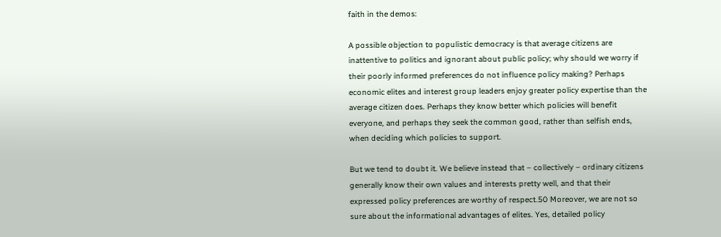faith in the demos:

A possible objection to populistic democracy is that average citizens are inattentive to politics and ignorant about public policy; why should we worry if their poorly informed preferences do not influence policy making? Perhaps economic elites and interest group leaders enjoy greater policy expertise than the average citizen does. Perhaps they know better which policies will benefit everyone, and perhaps they seek the common good, rather than selfish ends, when deciding which policies to support.

But we tend to doubt it. We believe instead that – collectively – ordinary citizens generally know their own values and interests pretty well, and that their expressed policy preferences are worthy of respect.50 Moreover, we are not so sure about the informational advantages of elites. Yes, detailed policy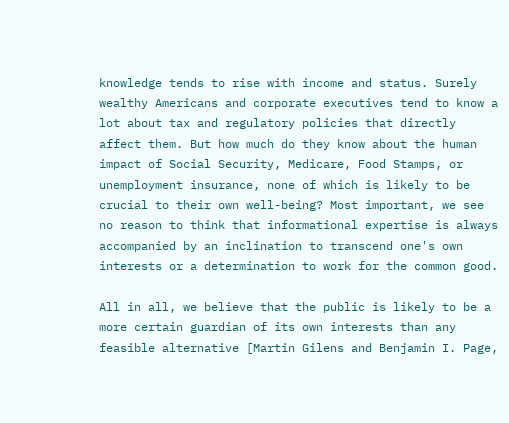knowledge tends to rise with income and status. Surely wealthy Americans and corporate executives tend to know a lot about tax and regulatory policies that directly affect them. But how much do they know about the human impact of Social Security, Medicare, Food Stamps, or unemployment insurance, none of which is likely to be crucial to their own well-being? Most important, we see no reason to think that informational expertise is always accompanied by an inclination to transcend one's own interests or a determination to work for the common good.

All in all, we believe that the public is likely to be a more certain guardian of its own interests than any feasible alternative [Martin Gilens and Benjamin I. Page,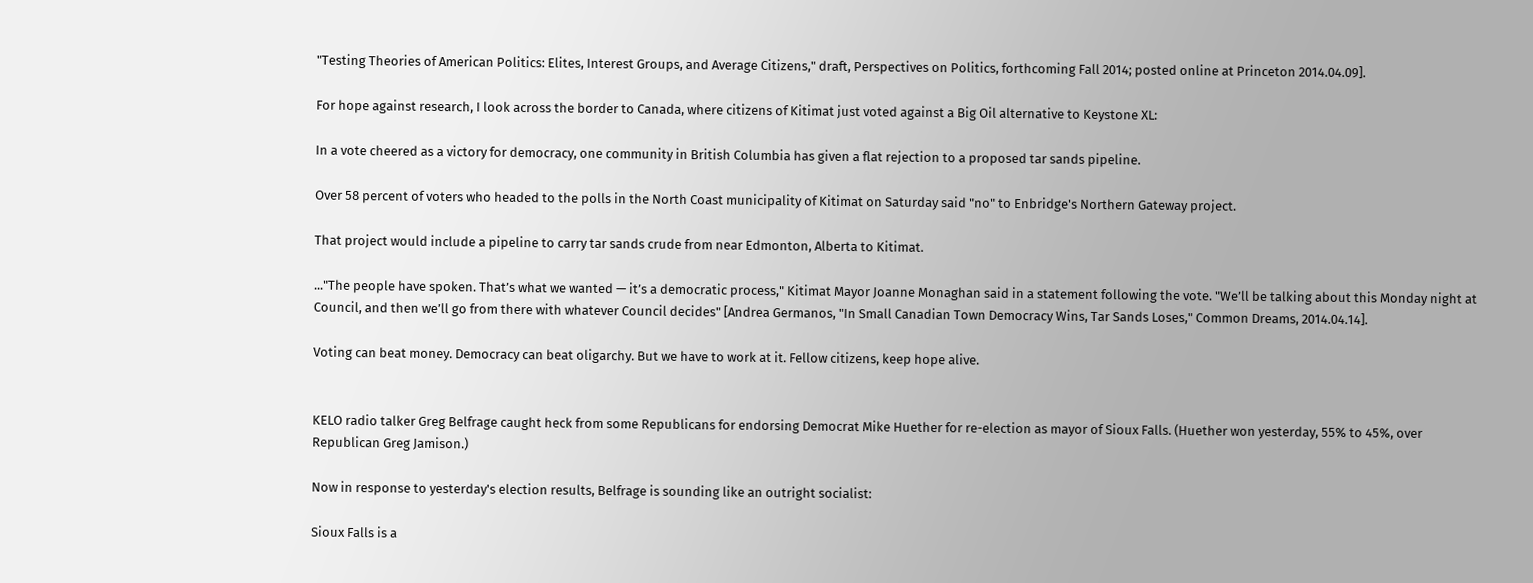"Testing Theories of American Politics: Elites, Interest Groups, and Average Citizens," draft, Perspectives on Politics, forthcoming Fall 2014; posted online at Princeton 2014.04.09].

For hope against research, I look across the border to Canada, where citizens of Kitimat just voted against a Big Oil alternative to Keystone XL:

In a vote cheered as a victory for democracy, one community in British Columbia has given a flat rejection to a proposed tar sands pipeline.

Over 58 percent of voters who headed to the polls in the North Coast municipality of Kitimat on Saturday said "no" to Enbridge's Northern Gateway project.

That project would include a pipeline to carry tar sands crude from near Edmonton, Alberta to Kitimat.

..."The people have spoken. That’s what we wanted — it’s a democratic process," Kitimat Mayor Joanne Monaghan said in a statement following the vote. "We’ll be talking about this Monday night at Council, and then we’ll go from there with whatever Council decides" [Andrea Germanos, "In Small Canadian Town Democracy Wins, Tar Sands Loses," Common Dreams, 2014.04.14].

Voting can beat money. Democracy can beat oligarchy. But we have to work at it. Fellow citizens, keep hope alive.


KELO radio talker Greg Belfrage caught heck from some Republicans for endorsing Democrat Mike Huether for re-election as mayor of Sioux Falls. (Huether won yesterday, 55% to 45%, over Republican Greg Jamison.)

Now in response to yesterday's election results, Belfrage is sounding like an outright socialist:

Sioux Falls is a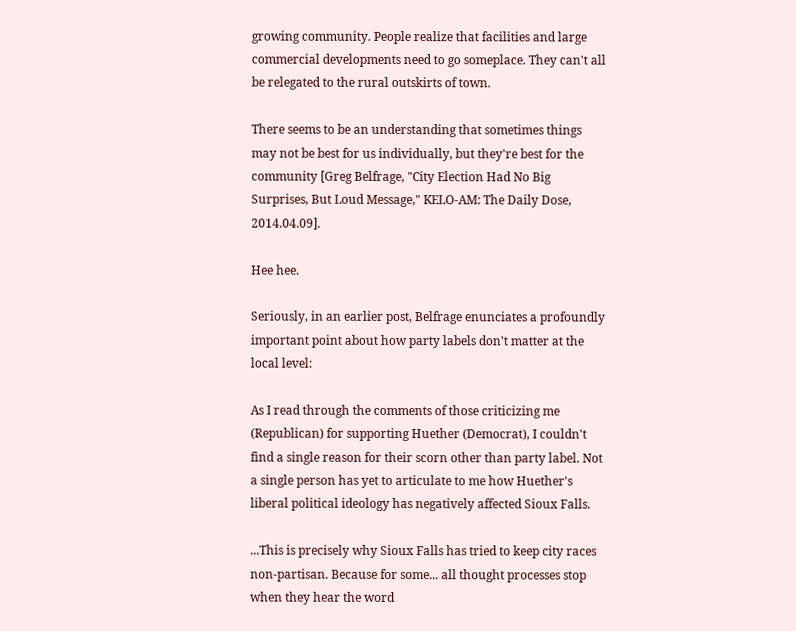growing community. People realize that facilities and large commercial developments need to go someplace. They can't all be relegated to the rural outskirts of town.

There seems to be an understanding that sometimes things may not be best for us individually, but they're best for the community [Greg Belfrage, "City Election Had No Big Surprises, But Loud Message," KELO-AM: The Daily Dose, 2014.04.09].

Hee hee.

Seriously, in an earlier post, Belfrage enunciates a profoundly important point about how party labels don't matter at the local level:

As I read through the comments of those criticizing me (Republican) for supporting Huether (Democrat), I couldn't find a single reason for their scorn other than party label. Not a single person has yet to articulate to me how Huether's liberal political ideology has negatively affected Sioux Falls.

...This is precisely why Sioux Falls has tried to keep city races non-partisan. Because for some... all thought processes stop when they hear the word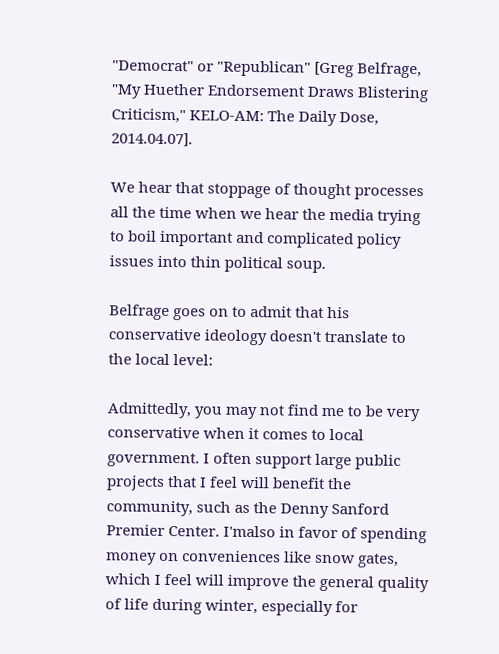"Democrat" or "Republican" [Greg Belfrage, "My Huether Endorsement Draws Blistering Criticism," KELO-AM: The Daily Dose, 2014.04.07].

We hear that stoppage of thought processes all the time when we hear the media trying to boil important and complicated policy issues into thin political soup.

Belfrage goes on to admit that his conservative ideology doesn't translate to the local level:

Admittedly, you may not find me to be very conservative when it comes to local government. I often support large public projects that I feel will benefit the community, such as the Denny Sanford Premier Center. I'malso in favor of spending money on conveniences like snow gates, which I feel will improve the general quality of life during winter, especially for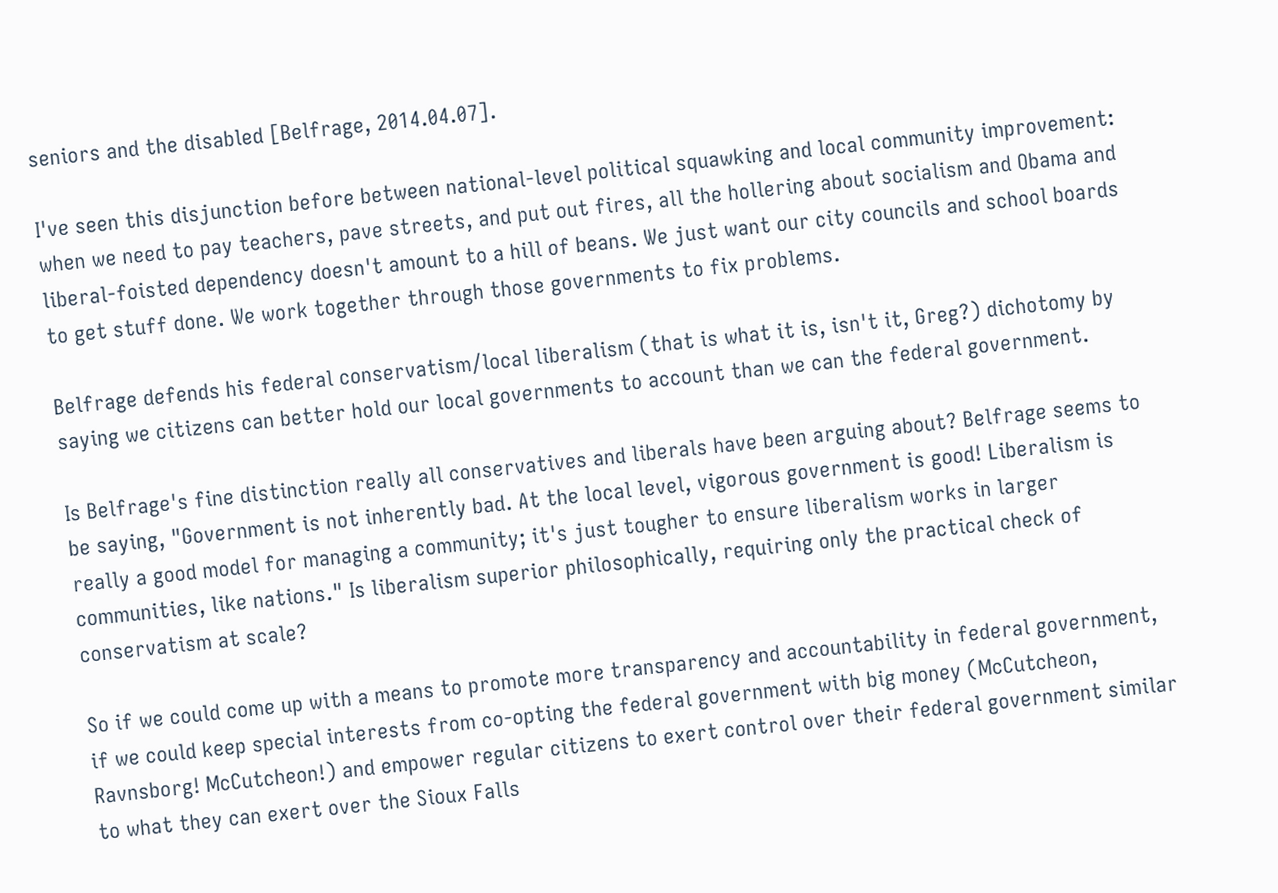seniors and the disabled [Belfrage, 2014.04.07].

I've seen this disjunction before between national-level political squawking and local community improvement: when we need to pay teachers, pave streets, and put out fires, all the hollering about socialism and Obama and liberal-foisted dependency doesn't amount to a hill of beans. We just want our city councils and school boards to get stuff done. We work together through those governments to fix problems.

Belfrage defends his federal conservatism/local liberalism (that is what it is, isn't it, Greg?) dichotomy by saying we citizens can better hold our local governments to account than we can the federal government.

Is Belfrage's fine distinction really all conservatives and liberals have been arguing about? Belfrage seems to be saying, "Government is not inherently bad. At the local level, vigorous government is good! Liberalism is really a good model for managing a community; it's just tougher to ensure liberalism works in larger communities, like nations." Is liberalism superior philosophically, requiring only the practical check of conservatism at scale?

So if we could come up with a means to promote more transparency and accountability in federal government, if we could keep special interests from co-opting the federal government with big money (McCutcheon, Ravnsborg! McCutcheon!) and empower regular citizens to exert control over their federal government similar to what they can exert over the Sioux Falls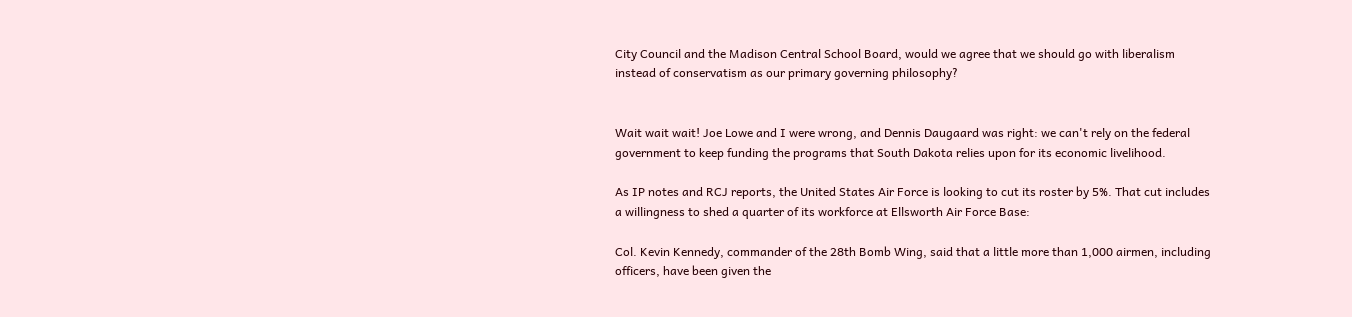City Council and the Madison Central School Board, would we agree that we should go with liberalism instead of conservatism as our primary governing philosophy?


Wait wait wait! Joe Lowe and I were wrong, and Dennis Daugaard was right: we can't rely on the federal government to keep funding the programs that South Dakota relies upon for its economic livelihood.

As IP notes and RCJ reports, the United States Air Force is looking to cut its roster by 5%. That cut includes a willingness to shed a quarter of its workforce at Ellsworth Air Force Base:

Col. Kevin Kennedy, commander of the 28th Bomb Wing, said that a little more than 1,000 airmen, including officers, have been given the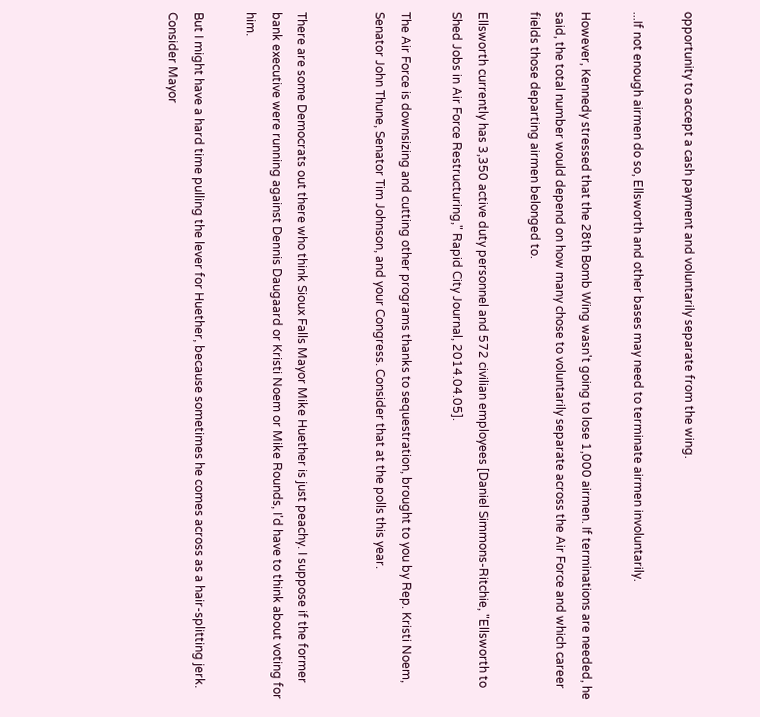opportunity to accept a cash payment and voluntarily separate from the wing.

...If not enough airmen do so, Ellsworth and other bases may need to terminate airmen involuntarily.

However, Kennedy stressed that the 28th Bomb Wing wasn't going to lose 1,000 airmen. If terminations are needed, he said, the total number would depend on how many chose to voluntarily separate across the Air Force and which career fields those departing airmen belonged to.

Ellsworth currently has 3,350 active duty personnel and 572 civilian employees [Daniel Simmons-Ritchie, "Ellsworth to Shed Jobs in Air Force Restructuring," Rapid City Journal, 2014.04.05].

The Air Force is downsizing and cutting other programs thanks to sequestration, brought to you by Rep. Kristi Noem, Senator John Thune, Senator Tim Johnson, and your Congress. Consider that at the polls this year.


There are some Democrats out there who think Sioux Falls Mayor Mike Huether is just peachy. I suppose if the former bank executive were running against Dennis Daugaard or Kristi Noem or Mike Rounds, I'd have to think about voting for him.

But I might have a hard time pulling the lever for Huether, because sometimes he comes across as a hair-splitting jerk. Consider Mayor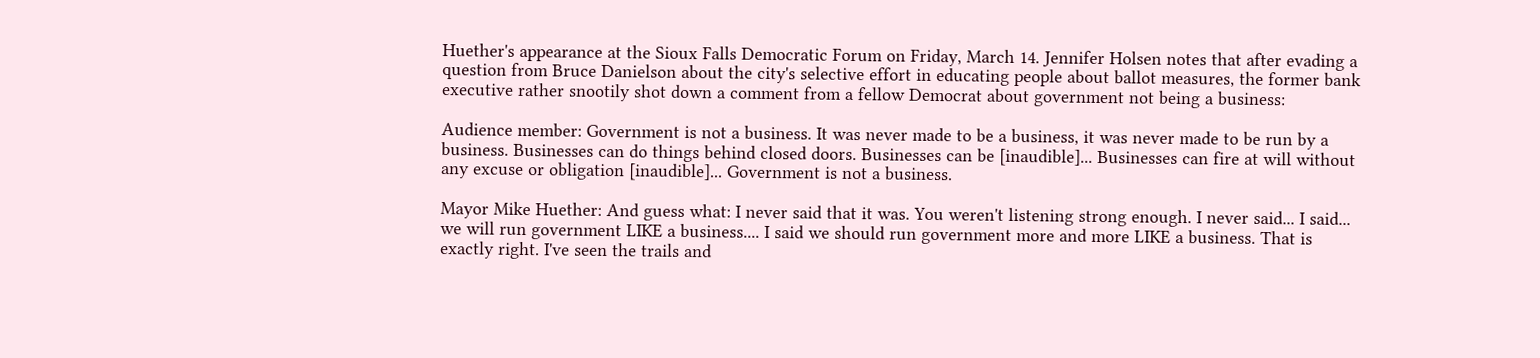Huether's appearance at the Sioux Falls Democratic Forum on Friday, March 14. Jennifer Holsen notes that after evading a question from Bruce Danielson about the city's selective effort in educating people about ballot measures, the former bank executive rather snootily shot down a comment from a fellow Democrat about government not being a business:

Audience member: Government is not a business. It was never made to be a business, it was never made to be run by a business. Businesses can do things behind closed doors. Businesses can be [inaudible]... Businesses can fire at will without any excuse or obligation [inaudible]... Government is not a business.

Mayor Mike Huether: And guess what: I never said that it was. You weren't listening strong enough. I never said... I said... we will run government LIKE a business.... I said we should run government more and more LIKE a business. That is exactly right. I've seen the trails and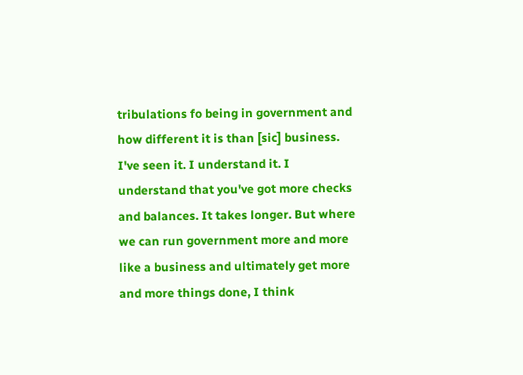tribulations fo being in government and how different it is than [sic] business. I've seen it. I understand it. I understand that you've got more checks and balances. It takes longer. But where we can run government more and more like a business and ultimately get more and more things done, I think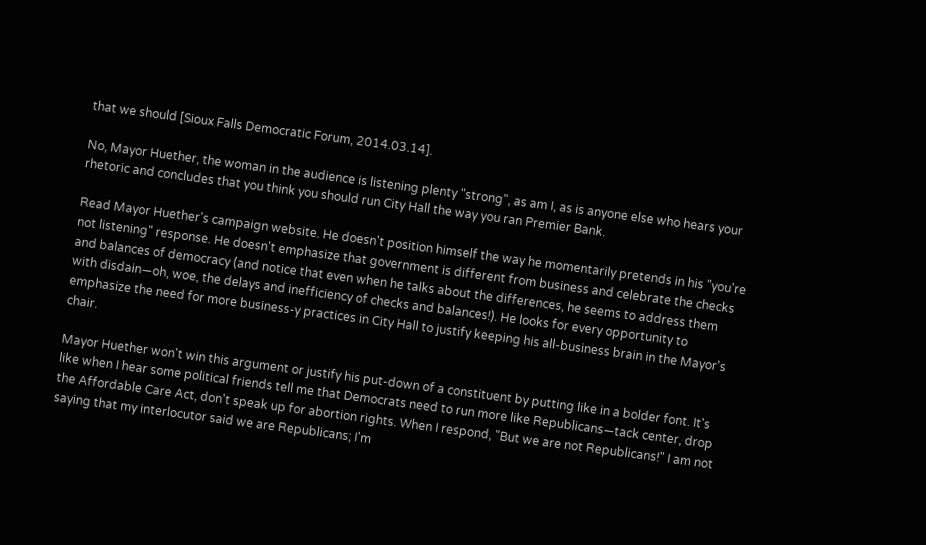that we should [Sioux Falls Democratic Forum, 2014.03.14].

No, Mayor Huether, the woman in the audience is listening plenty "strong", as am I, as is anyone else who hears your rhetoric and concludes that you think you should run City Hall the way you ran Premier Bank.

Read Mayor Huether's campaign website. He doesn't position himself the way he momentarily pretends in his "you're not listening" response. He doesn't emphasize that government is different from business and celebrate the checks and balances of democracy (and notice that even when he talks about the differences, he seems to address them with disdain—oh, woe, the delays and inefficiency of checks and balances!). He looks for every opportunity to emphasize the need for more business-y practices in City Hall to justify keeping his all-business brain in the Mayor's chair.

Mayor Huether won't win this argument or justify his put-down of a constituent by putting like in a bolder font. It's like when I hear some political friends tell me that Democrats need to run more like Republicans—tack center, drop the Affordable Care Act, don't speak up for abortion rights. When I respond, "But we are not Republicans!" I am not saying that my interlocutor said we are Republicans; I'm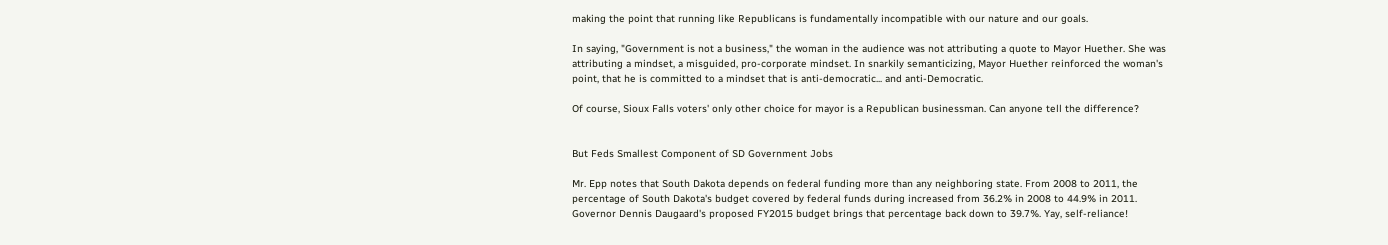making the point that running like Republicans is fundamentally incompatible with our nature and our goals.

In saying, "Government is not a business," the woman in the audience was not attributing a quote to Mayor Huether. She was attributing a mindset, a misguided, pro-corporate mindset. In snarkily semanticizing, Mayor Huether reinforced the woman's point, that he is committed to a mindset that is anti-democratic... and anti-Democratic.

Of course, Sioux Falls voters' only other choice for mayor is a Republican businessman. Can anyone tell the difference?


But Feds Smallest Component of SD Government Jobs

Mr. Epp notes that South Dakota depends on federal funding more than any neighboring state. From 2008 to 2011, the percentage of South Dakota's budget covered by federal funds during increased from 36.2% in 2008 to 44.9% in 2011. Governor Dennis Daugaard's proposed FY2015 budget brings that percentage back down to 39.7%. Yay, self-reliance!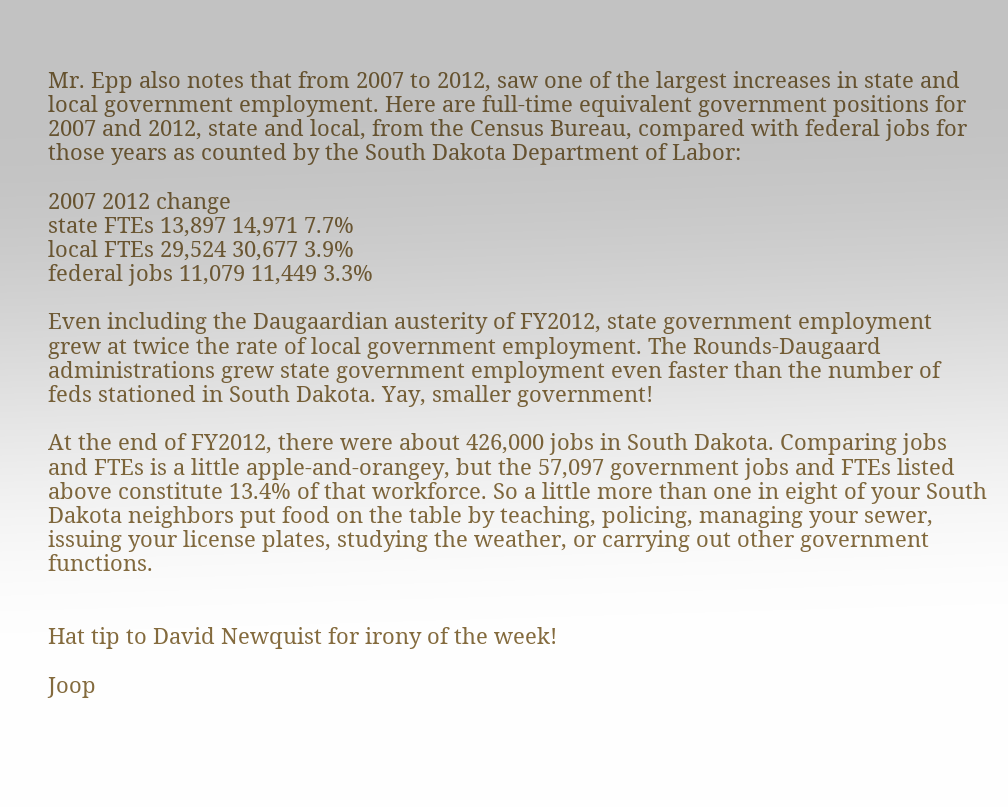Mr. Epp also notes that from 2007 to 2012, saw one of the largest increases in state and local government employment. Here are full-time equivalent government positions for 2007 and 2012, state and local, from the Census Bureau, compared with federal jobs for those years as counted by the South Dakota Department of Labor:

2007 2012 change
state FTEs 13,897 14,971 7.7%
local FTEs 29,524 30,677 3.9%
federal jobs 11,079 11,449 3.3%

Even including the Daugaardian austerity of FY2012, state government employment grew at twice the rate of local government employment. The Rounds-Daugaard administrations grew state government employment even faster than the number of feds stationed in South Dakota. Yay, smaller government!

At the end of FY2012, there were about 426,000 jobs in South Dakota. Comparing jobs and FTEs is a little apple-and-orangey, but the 57,097 government jobs and FTEs listed above constitute 13.4% of that workforce. So a little more than one in eight of your South Dakota neighbors put food on the table by teaching, policing, managing your sewer, issuing your license plates, studying the weather, or carrying out other government functions.


Hat tip to David Newquist for irony of the week!

Joop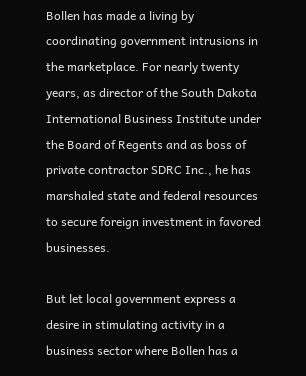Bollen has made a living by coordinating government intrusions in the marketplace. For nearly twenty years, as director of the South Dakota International Business Institute under the Board of Regents and as boss of private contractor SDRC Inc., he has marshaled state and federal resources to secure foreign investment in favored businesses.

But let local government express a desire in stimulating activity in a business sector where Bollen has a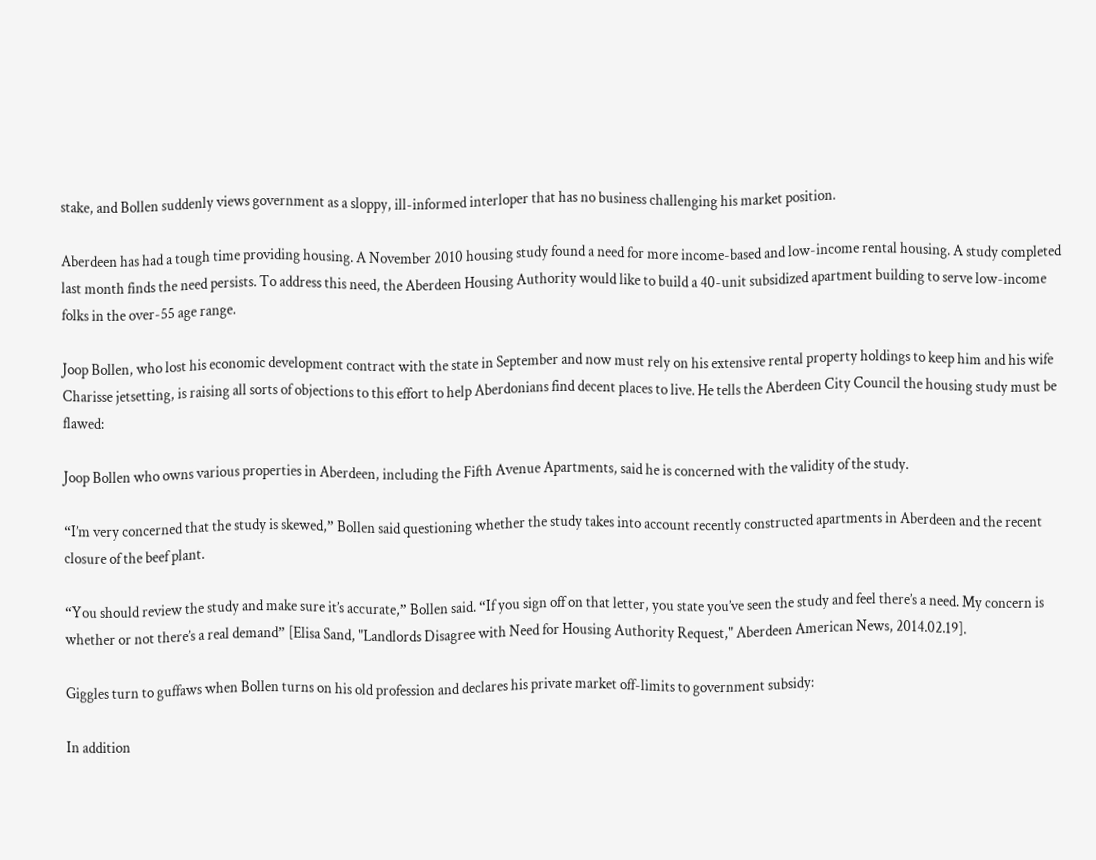stake, and Bollen suddenly views government as a sloppy, ill-informed interloper that has no business challenging his market position.

Aberdeen has had a tough time providing housing. A November 2010 housing study found a need for more income-based and low-income rental housing. A study completed last month finds the need persists. To address this need, the Aberdeen Housing Authority would like to build a 40-unit subsidized apartment building to serve low-income folks in the over-55 age range.

Joop Bollen, who lost his economic development contract with the state in September and now must rely on his extensive rental property holdings to keep him and his wife Charisse jetsetting, is raising all sorts of objections to this effort to help Aberdonians find decent places to live. He tells the Aberdeen City Council the housing study must be flawed:

Joop Bollen who owns various properties in Aberdeen, including the Fifth Avenue Apartments, said he is concerned with the validity of the study.

“I’m very concerned that the study is skewed,” Bollen said questioning whether the study takes into account recently constructed apartments in Aberdeen and the recent closure of the beef plant.

“You should review the study and make sure it’s accurate,” Bollen said. “If you sign off on that letter, you state you’ve seen the study and feel there’s a need. My concern is whether or not there’s a real demand” [Elisa Sand, "Landlords Disagree with Need for Housing Authority Request," Aberdeen American News, 2014.02.19].

Giggles turn to guffaws when Bollen turns on his old profession and declares his private market off-limits to government subsidy:

In addition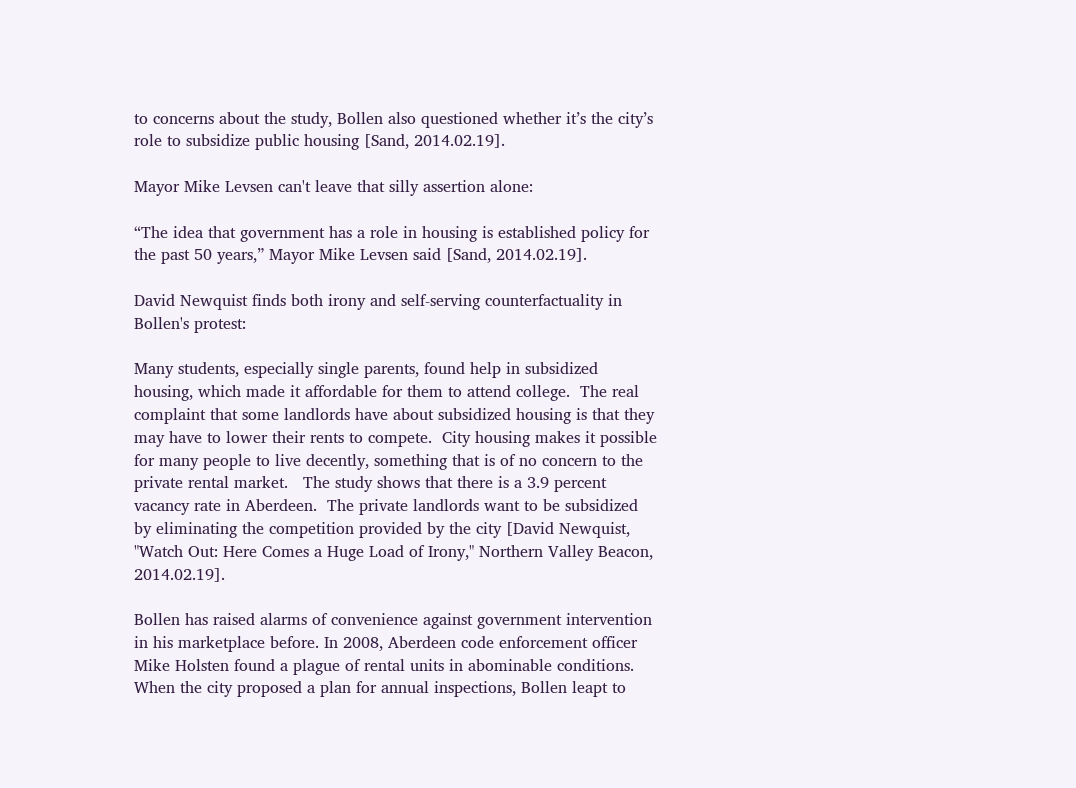to concerns about the study, Bollen also questioned whether it’s the city’s role to subsidize public housing [Sand, 2014.02.19].

Mayor Mike Levsen can't leave that silly assertion alone:

“The idea that government has a role in housing is established policy for the past 50 years,” Mayor Mike Levsen said [Sand, 2014.02.19].

David Newquist finds both irony and self-serving counterfactuality in Bollen's protest:

Many students, especially single parents, found help in subsidized housing, which made it affordable for them to attend college.  The real complaint that some landlords have about subsidized housing is that they may have to lower their rents to compete.  City housing makes it possible for many people to live decently, something that is of no concern to the private rental market.   The study shows that there is a 3.9 percent vacancy rate in Aberdeen.  The private landlords want to be subsidized by eliminating the competition provided by the city [David Newquist, "Watch Out: Here Comes a Huge Load of Irony," Northern Valley Beacon, 2014.02.19].

Bollen has raised alarms of convenience against government intervention in his marketplace before. In 2008, Aberdeen code enforcement officer Mike Holsten found a plague of rental units in abominable conditions. When the city proposed a plan for annual inspections, Bollen leapt to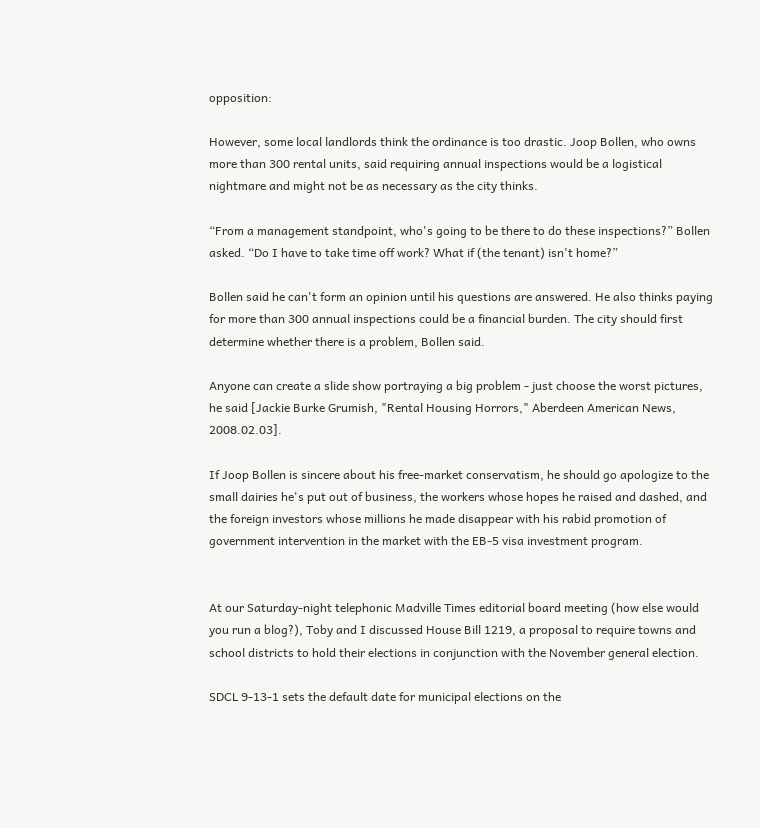opposition:

However, some local landlords think the ordinance is too drastic. Joop Bollen, who owns more than 300 rental units, said requiring annual inspections would be a logistical nightmare and might not be as necessary as the city thinks.

“From a management standpoint, who's going to be there to do these inspections?” Bollen asked. “Do I have to take time off work? What if (the tenant) isn't home?”

Bollen said he can't form an opinion until his questions are answered. He also thinks paying for more than 300 annual inspections could be a financial burden. The city should first determine whether there is a problem, Bollen said.

Anyone can create a slide show portraying a big problem - just choose the worst pictures, he said [Jackie Burke Grumish, "Rental Housing Horrors," Aberdeen American News, 2008.02.03].

If Joop Bollen is sincere about his free-market conservatism, he should go apologize to the small dairies he's put out of business, the workers whose hopes he raised and dashed, and the foreign investors whose millions he made disappear with his rabid promotion of government intervention in the market with the EB-5 visa investment program.


At our Saturday-night telephonic Madville Times editorial board meeting (how else would you run a blog?), Toby and I discussed House Bill 1219, a proposal to require towns and school districts to hold their elections in conjunction with the November general election.

SDCL 9-13-1 sets the default date for municipal elections on the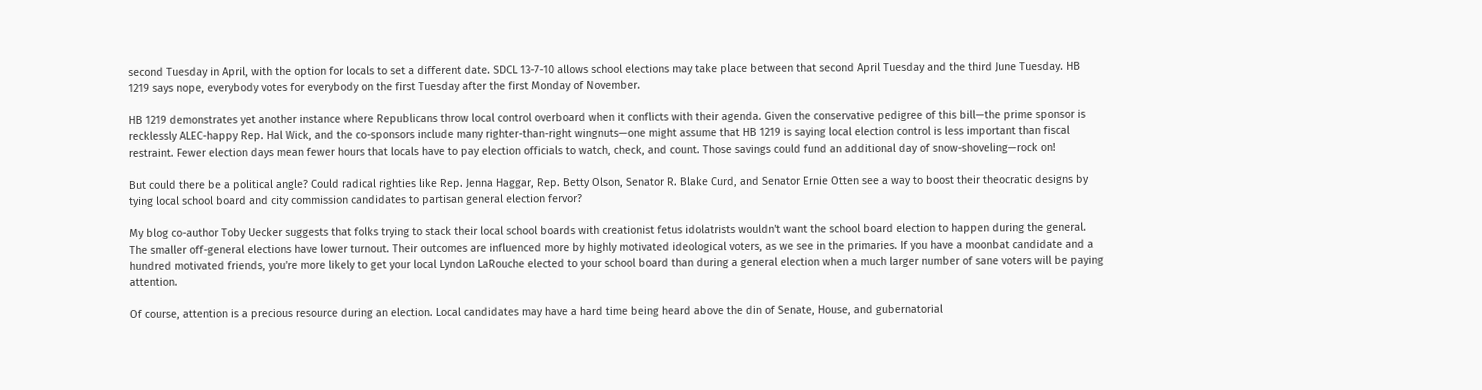second Tuesday in April, with the option for locals to set a different date. SDCL 13-7-10 allows school elections may take place between that second April Tuesday and the third June Tuesday. HB 1219 says nope, everybody votes for everybody on the first Tuesday after the first Monday of November.

HB 1219 demonstrates yet another instance where Republicans throw local control overboard when it conflicts with their agenda. Given the conservative pedigree of this bill—the prime sponsor is recklessly ALEC-happy Rep. Hal Wick, and the co-sponsors include many righter-than-right wingnuts—one might assume that HB 1219 is saying local election control is less important than fiscal restraint. Fewer election days mean fewer hours that locals have to pay election officials to watch, check, and count. Those savings could fund an additional day of snow-shoveling—rock on!

But could there be a political angle? Could radical righties like Rep. Jenna Haggar, Rep. Betty Olson, Senator R. Blake Curd, and Senator Ernie Otten see a way to boost their theocratic designs by tying local school board and city commission candidates to partisan general election fervor?

My blog co-author Toby Uecker suggests that folks trying to stack their local school boards with creationist fetus idolatrists wouldn't want the school board election to happen during the general. The smaller off-general elections have lower turnout. Their outcomes are influenced more by highly motivated ideological voters, as we see in the primaries. If you have a moonbat candidate and a hundred motivated friends, you're more likely to get your local Lyndon LaRouche elected to your school board than during a general election when a much larger number of sane voters will be paying attention.

Of course, attention is a precious resource during an election. Local candidates may have a hard time being heard above the din of Senate, House, and gubernatorial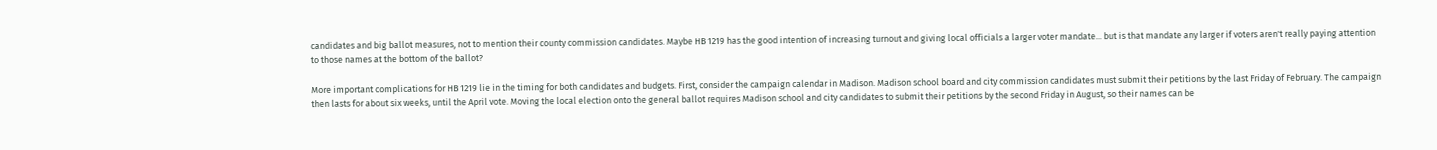candidates and big ballot measures, not to mention their county commission candidates. Maybe HB 1219 has the good intention of increasing turnout and giving local officials a larger voter mandate... but is that mandate any larger if voters aren't really paying attention to those names at the bottom of the ballot?

More important complications for HB 1219 lie in the timing for both candidates and budgets. First, consider the campaign calendar in Madison. Madison school board and city commission candidates must submit their petitions by the last Friday of February. The campaign then lasts for about six weeks, until the April vote. Moving the local election onto the general ballot requires Madison school and city candidates to submit their petitions by the second Friday in August, so their names can be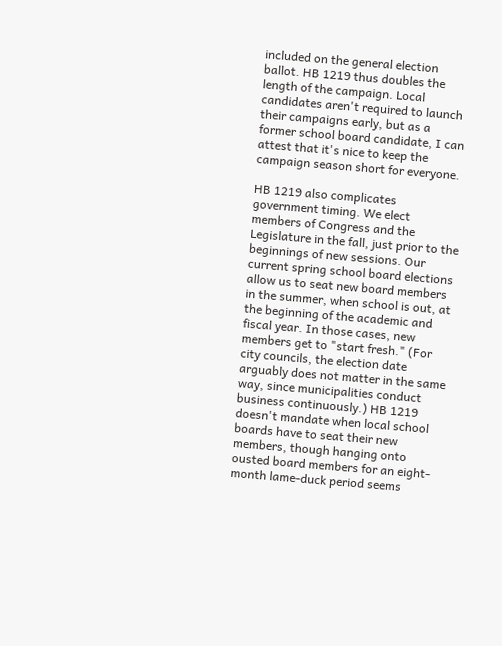included on the general election ballot. HB 1219 thus doubles the length of the campaign. Local candidates aren't required to launch their campaigns early, but as a former school board candidate, I can attest that it's nice to keep the campaign season short for everyone.

HB 1219 also complicates government timing. We elect members of Congress and the Legislature in the fall, just prior to the beginnings of new sessions. Our current spring school board elections allow us to seat new board members in the summer, when school is out, at the beginning of the academic and fiscal year. In those cases, new members get to "start fresh." (For city councils, the election date arguably does not matter in the same way, since municipalities conduct business continuously.) HB 1219 doesn't mandate when local school boards have to seat their new members, though hanging onto ousted board members for an eight-month lame-duck period seems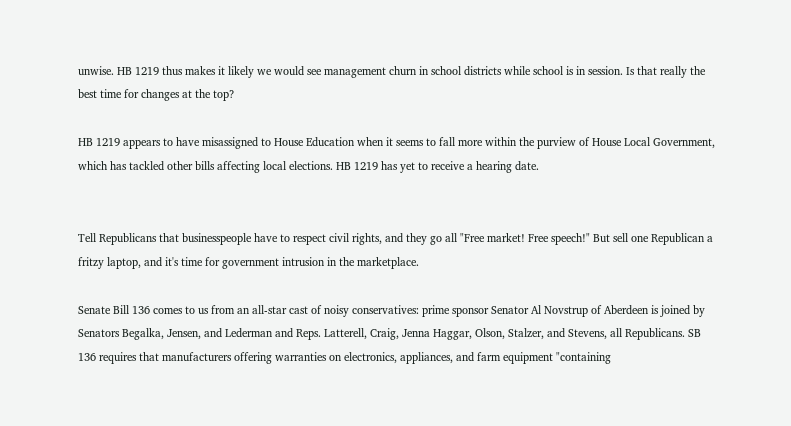unwise. HB 1219 thus makes it likely we would see management churn in school districts while school is in session. Is that really the best time for changes at the top?

HB 1219 appears to have misassigned to House Education when it seems to fall more within the purview of House Local Government, which has tackled other bills affecting local elections. HB 1219 has yet to receive a hearing date.


Tell Republicans that businesspeople have to respect civil rights, and they go all "Free market! Free speech!" But sell one Republican a fritzy laptop, and it's time for government intrusion in the marketplace.

Senate Bill 136 comes to us from an all-star cast of noisy conservatives: prime sponsor Senator Al Novstrup of Aberdeen is joined by Senators Begalka, Jensen, and Lederman and Reps. Latterell, Craig, Jenna Haggar, Olson, Stalzer, and Stevens, all Republicans. SB 136 requires that manufacturers offering warranties on electronics, appliances, and farm equipment "containing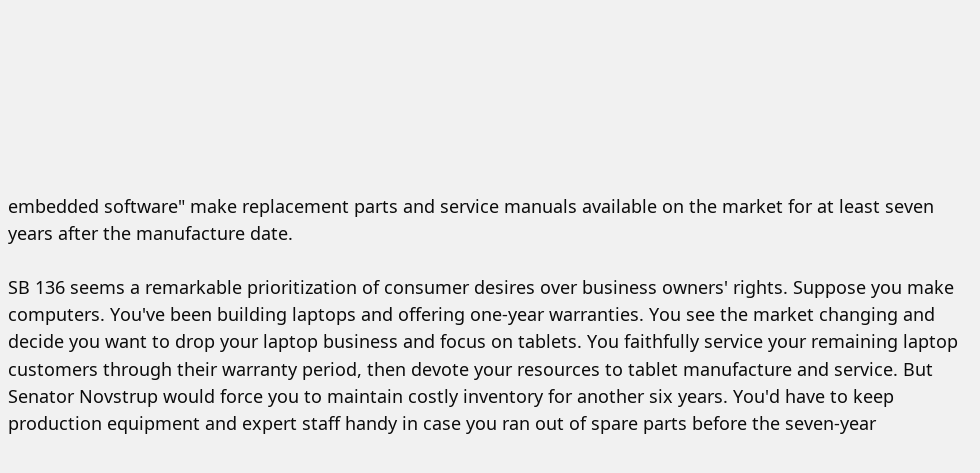embedded software" make replacement parts and service manuals available on the market for at least seven years after the manufacture date.

SB 136 seems a remarkable prioritization of consumer desires over business owners' rights. Suppose you make computers. You've been building laptops and offering one-year warranties. You see the market changing and decide you want to drop your laptop business and focus on tablets. You faithfully service your remaining laptop customers through their warranty period, then devote your resources to tablet manufacture and service. But Senator Novstrup would force you to maintain costly inventory for another six years. You'd have to keep production equipment and expert staff handy in case you ran out of spare parts before the seven-year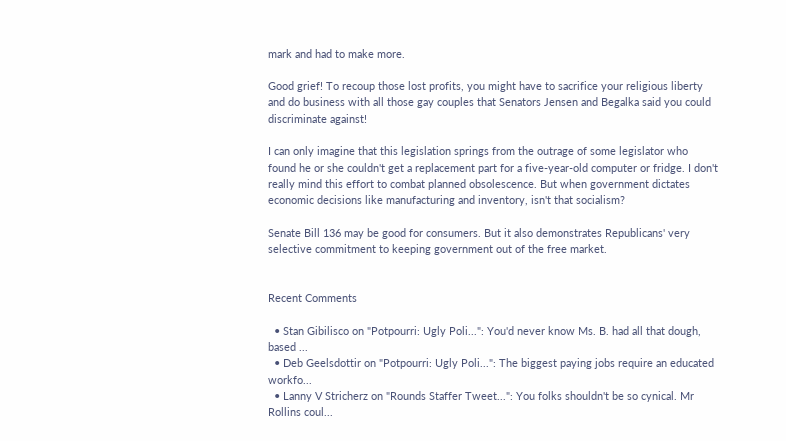mark and had to make more.

Good grief! To recoup those lost profits, you might have to sacrifice your religious liberty and do business with all those gay couples that Senators Jensen and Begalka said you could discriminate against!

I can only imagine that this legislation springs from the outrage of some legislator who found he or she couldn't get a replacement part for a five-year-old computer or fridge. I don't really mind this effort to combat planned obsolescence. But when government dictates economic decisions like manufacturing and inventory, isn't that socialism?

Senate Bill 136 may be good for consumers. But it also demonstrates Republicans' very selective commitment to keeping government out of the free market.


Recent Comments

  • Stan Gibilisco on "Potpourri: Ugly Poli...": You'd never know Ms. B. had all that dough, based ...
  • Deb Geelsdottir on "Potpourri: Ugly Poli...": The biggest paying jobs require an educated workfo...
  • Lanny V Stricherz on "Rounds Staffer Tweet...": You folks shouldn't be so cynical. Mr Rollins coul...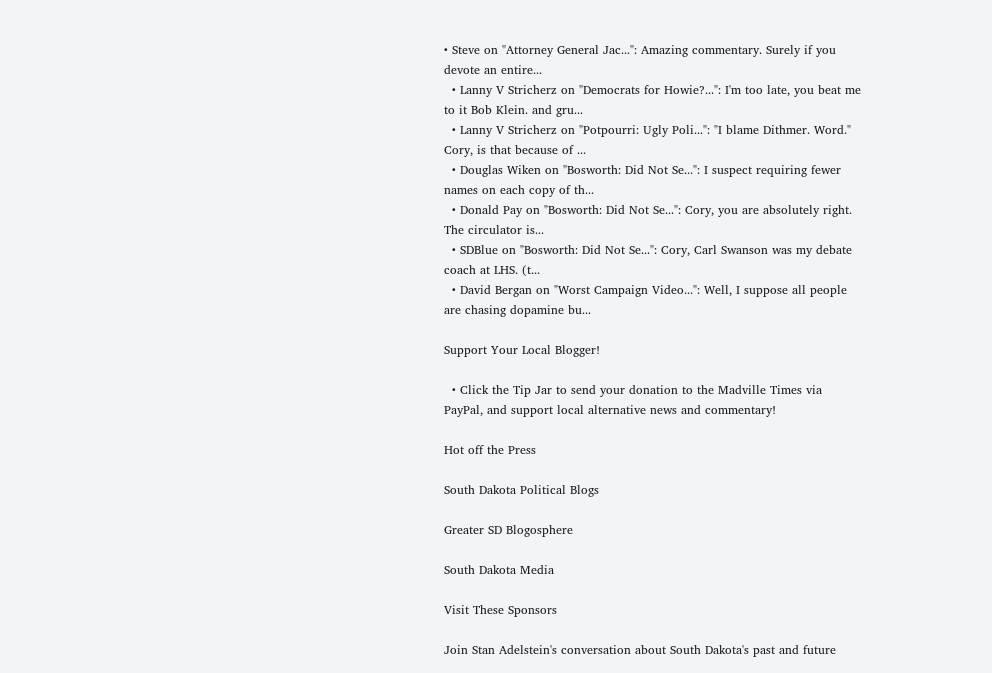• Steve on "Attorney General Jac...": Amazing commentary. Surely if you devote an entire...
  • Lanny V Stricherz on "Democrats for Howie?...": I'm too late, you beat me to it Bob Klein. and gru...
  • Lanny V Stricherz on "Potpourri: Ugly Poli...": "I blame Dithmer. Word." Cory, is that because of ...
  • Douglas Wiken on "Bosworth: Did Not Se...": I suspect requiring fewer names on each copy of th...
  • Donald Pay on "Bosworth: Did Not Se...": Cory, you are absolutely right. The circulator is...
  • SDBlue on "Bosworth: Did Not Se...": Cory, Carl Swanson was my debate coach at LHS. (t...
  • David Bergan on "Worst Campaign Video...": Well, I suppose all people are chasing dopamine bu...

Support Your Local Blogger!

  • Click the Tip Jar to send your donation to the Madville Times via PayPal, and support local alternative news and commentary!

Hot off the Press

South Dakota Political Blogs

Greater SD Blogosphere

South Dakota Media

Visit These Sponsors

Join Stan Adelstein's conversation about South Dakota's past and future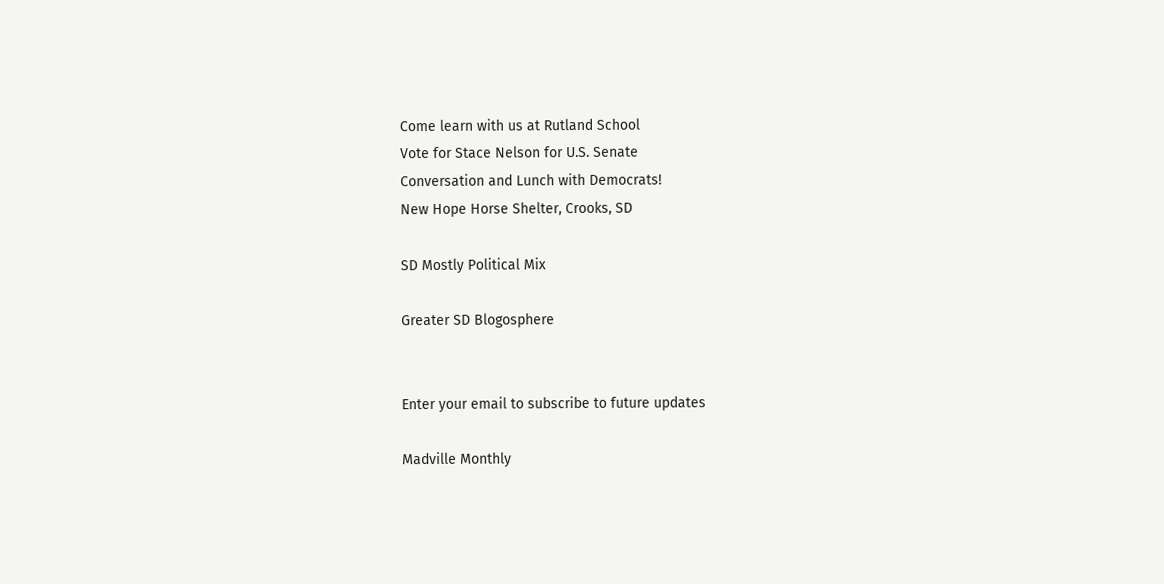Come learn with us at Rutland School
Vote for Stace Nelson for U.S. Senate
Conversation and Lunch with Democrats!
New Hope Horse Shelter, Crooks, SD

SD Mostly Political Mix

Greater SD Blogosphere


Enter your email to subscribe to future updates

Madville Monthly